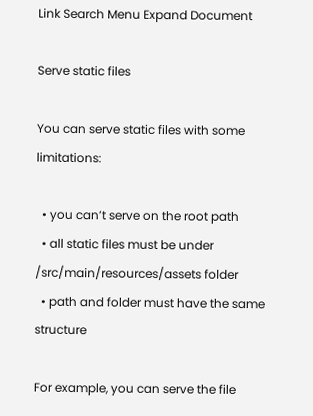Link Search Menu Expand Document

Serve static files

You can serve static files with some limitations:

  • you can’t serve on the root path
  • all static files must be under /src/main/resources/assets folder
  • path and folder must have the same structure

For example, you can serve the file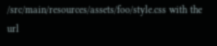/src/main/resources/assets/foo/style.css with the url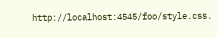http://localhost:4545/foo/style.css.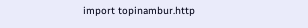import topinambur.http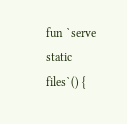fun `serve static files`() {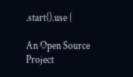.start().use {

An Open Source Project